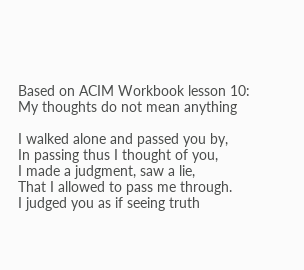Based on ACIM Workbook lesson 10:
My thoughts do not mean anything

I walked alone and passed you by,
In passing thus I thought of you,
I made a judgment, saw a lie,
That I allowed to pass me through.
I judged you as if seeing truth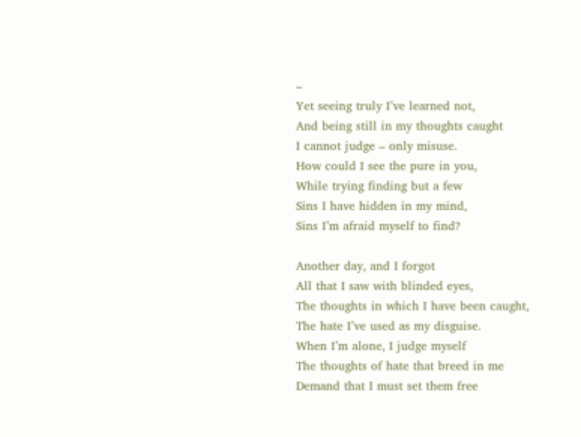–
Yet seeing truly I’ve learned not,
And being still in my thoughts caught
I cannot judge – only misuse.
How could I see the pure in you,
While trying finding but a few
Sins I have hidden in my mind,
Sins I’m afraid myself to find?

Another day, and I forgot
All that I saw with blinded eyes,
The thoughts in which I have been caught,
The hate I’ve used as my disguise.
When I’m alone, I judge myself
The thoughts of hate that breed in me
Demand that I must set them free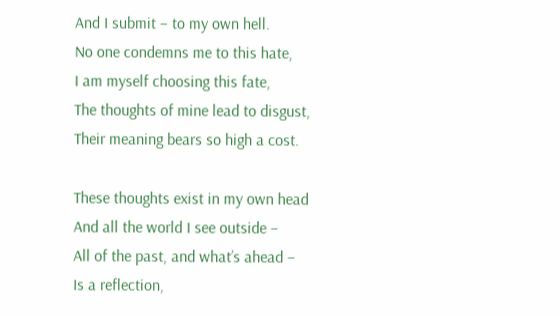And I submit – to my own hell.
No one condemns me to this hate,
I am myself choosing this fate,
The thoughts of mine lead to disgust,
Their meaning bears so high a cost.

These thoughts exist in my own head
And all the world I see outside –
All of the past, and what’s ahead –
Is a reflection,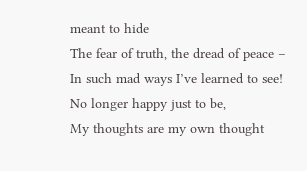meant to hide
The fear of truth, the dread of peace –
In such mad ways I’ve learned to see!
No longer happy just to be,
My thoughts are my own thought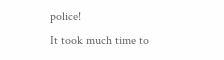police!
It took much time to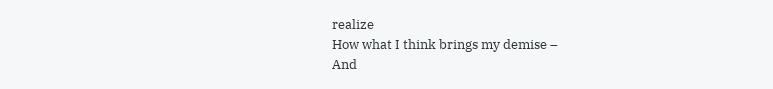realize
How what I think brings my demise –
And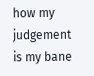how my judgement is my bane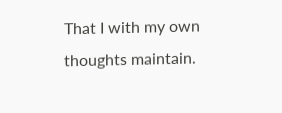That I with my own thoughts maintain.